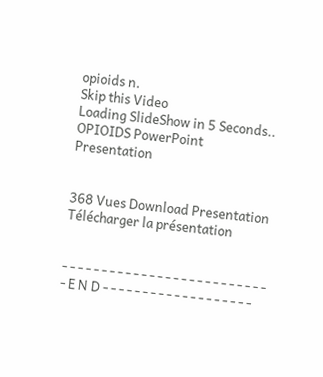opioids n.
Skip this Video
Loading SlideShow in 5 Seconds..
OPIOIDS PowerPoint Presentation


368 Vues Download Presentation
Télécharger la présentation


- - - - - - - - - - - - - - - - - - - - - - - - - - - E N D - - - - - - - - - - - - - - - - - - -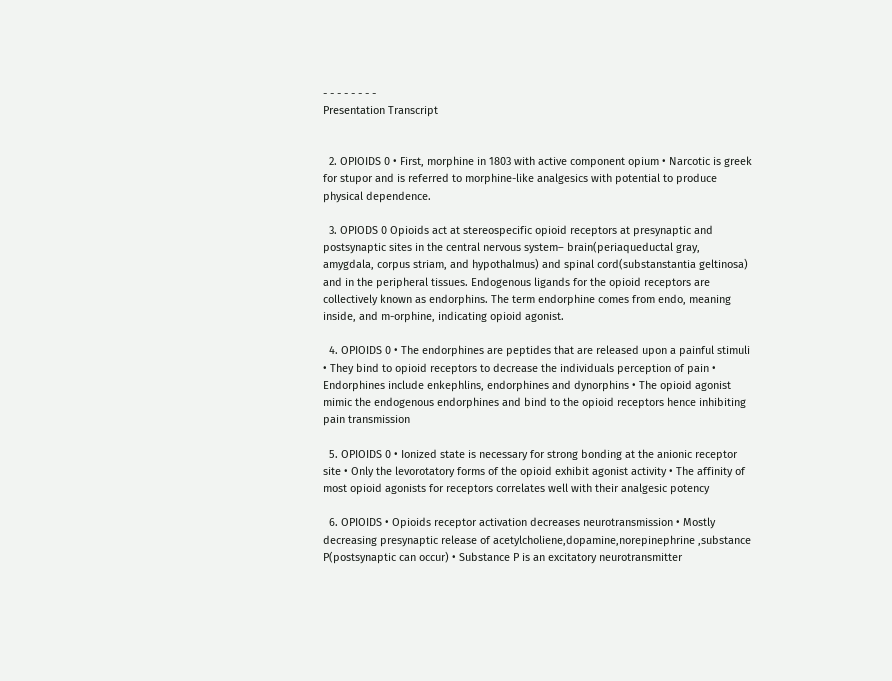- - - - - - - -
Presentation Transcript


  2. OPIOIDS 0 • First, morphine in 1803 with active component opium • Narcotic is greek for stupor and is referred to morphine-like analgesics with potential to produce physical dependence.

  3. OPIODS 0 Opioids act at stereospecific opioid receptors at presynaptic and postsynaptic sites in the central nervous system– brain(periaqueductal gray, amygdala, corpus striam, and hypothalmus) and spinal cord(substanstantia geltinosa) and in the peripheral tissues. Endogenous ligands for the opioid receptors are collectively known as endorphins. The term endorphine comes from endo, meaning inside, and m-orphine, indicating opioid agonist.

  4. OPIOIDS 0 • The endorphines are peptides that are released upon a painful stimuli • They bind to opioid receptors to decrease the individuals perception of pain • Endorphines include enkephlins, endorphines and dynorphins • The opioid agonist mimic the endogenous endorphines and bind to the opioid receptors hence inhibiting pain transmission

  5. OPIOIDS 0 • Ionized state is necessary for strong bonding at the anionic receptor site • Only the levorotatory forms of the opioid exhibit agonist activity • The affinity of most opioid agonists for receptors correlates well with their analgesic potency

  6. OPIOIDS • Opioids receptor activation decreases neurotransmission • Mostly decreasing presynaptic release of acetylcholiene,dopamine,norepinephrine ,substance P(postsynaptic can occur) • Substance P is an excitatory neurotransmitter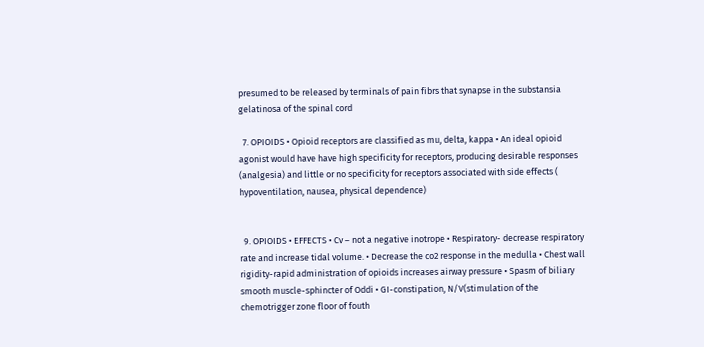presumed to be released by terminals of pain fibrs that synapse in the substansia gelatinosa of the spinal cord

  7. OPIOIDS • Opioid receptors are classified as mu, delta, kappa • An ideal opioid agonist would have have high specificity for receptors, producing desirable responses (analgesia) and little or no specificity for receptors associated with side effects ( hypoventilation, nausea, physical dependence)


  9. OPIOIDS • EFFECTS • Cv – not a negative inotrope • Respiratory- decrease respiratory rate and increase tidal volume. • Decrease the co2 response in the medulla • Chest wall rigidity-rapid administration of opioids increases airway pressure • Spasm of biliary smooth muscle-sphincter of Oddi • GI-constipation, N/V(stimulation of the chemotrigger zone floor of fouth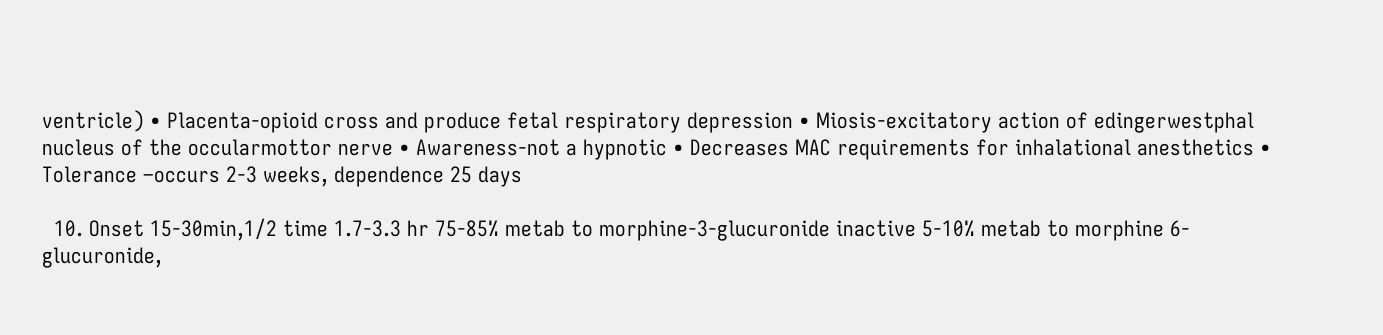ventricle) • Placenta-opioid cross and produce fetal respiratory depression • Miosis-excitatory action of edingerwestphal nucleus of the occularmottor nerve • Awareness-not a hypnotic • Decreases MAC requirements for inhalational anesthetics • Tolerance –occurs 2-3 weeks, dependence 25 days

  10. Onset 15-30min,1/2 time 1.7-3.3 hr 75-85% metab to morphine-3-glucuronide inactive 5-10% metab to morphine 6-glucuronide,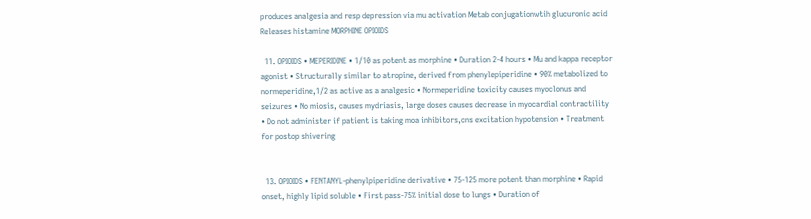produces analgesia and resp depression via mu activation Metab conjugationwtih glucuronic acid Releases histamine MORPHINE OPIOIDS

  11. OPIOIDS • MEPERIDINE • 1/10 as potent as morphine • Duration 2-4 hours • Mu and kappa receptor agonist • Structurally similar to atropine, derived from phenylepiperidine • 90% metabolized to normeperidine,1/2 as active as a analgesic • Normeperidine toxicity causes myoclonus and seizures • No miosis, causes mydriasis, large doses causes decrease in myocardial contractility • Do not administer if patient is taking moa inhibitors,cns excitation hypotension • Treatment for postop shivering


  13. OPIOIDS • FENTANYL-phenylpiperidine derivative • 75-125 more potent than morphine • Rapid onset, highly lipid soluble • First pass-75% initial dose to lungs • Duration of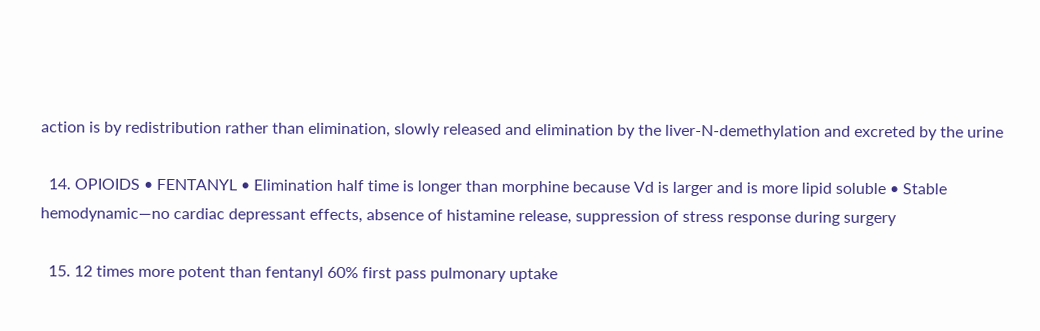action is by redistribution rather than elimination, slowly released and elimination by the liver-N-demethylation and excreted by the urine

  14. OPIOIDS • FENTANYL • Elimination half time is longer than morphine because Vd is larger and is more lipid soluble • Stable hemodynamic—no cardiac depressant effects, absence of histamine release, suppression of stress response during surgery

  15. 12 times more potent than fentanyl 60% first pass pulmonary uptake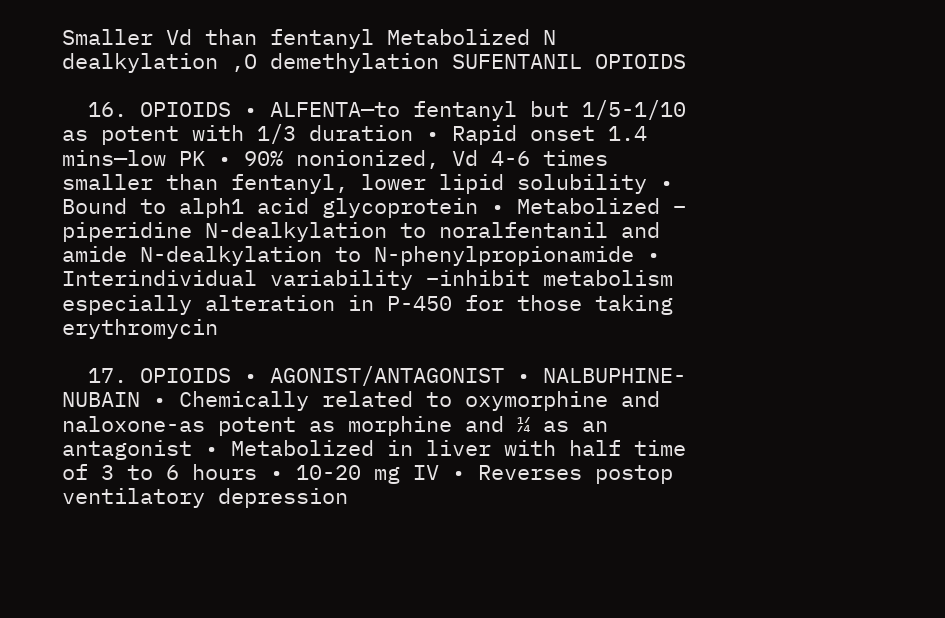Smaller Vd than fentanyl Metabolized N dealkylation ,O demethylation SUFENTANIL OPIOIDS

  16. OPIOIDS • ALFENTA—to fentanyl but 1/5-1/10 as potent with 1/3 duration • Rapid onset 1.4 mins—low PK • 90% nonionized, Vd 4-6 times smaller than fentanyl, lower lipid solubility • Bound to alph1 acid glycoprotein • Metabolized – piperidine N-dealkylation to noralfentanil and amide N-dealkylation to N-phenylpropionamide • Interindividual variability –inhibit metabolism especially alteration in P-450 for those taking erythromycin

  17. OPIOIDS • AGONIST/ANTAGONIST • NALBUPHINE-NUBAIN • Chemically related to oxymorphine and naloxone-as potent as morphine and ¼ as an antagonist • Metabolized in liver with half time of 3 to 6 hours • 10-20 mg IV • Reverses postop ventilatory depression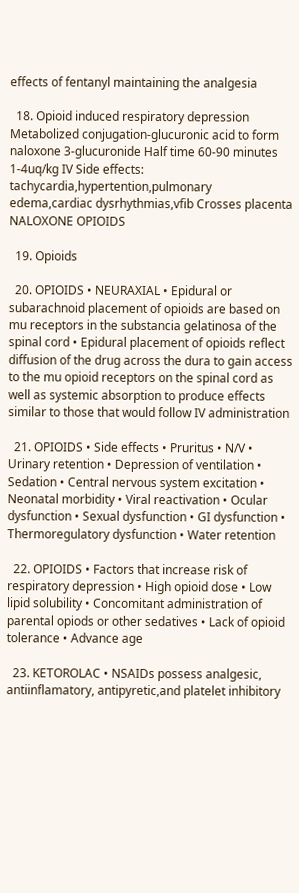effects of fentanyl maintaining the analgesia

  18. Opioid induced respiratory depression Metabolized conjugation-glucuronic acid to form naloxone 3-glucuronide Half time 60-90 minutes 1-4uq/kg IV Side effects: tachycardia,hypertention,pulmonary edema,cardiac dysrhythmias,vfib Crosses placenta NALOXONE OPIOIDS

  19. Opioids

  20. OPIOIDS • NEURAXIAL • Epidural or subarachnoid placement of opioids are based on mu receptors in the substancia gelatinosa of the spinal cord • Epidural placement of opioids reflect diffusion of the drug across the dura to gain access to the mu opioid receptors on the spinal cord as well as systemic absorption to produce effects similar to those that would follow IV administration

  21. OPIOIDS • Side effects • Pruritus • N/V • Urinary retention • Depression of ventilation • Sedation • Central nervous system excitation • Neonatal morbidity • Viral reactivation • Ocular dysfunction • Sexual dysfunction • GI dysfunction • Thermoregulatory dysfunction • Water retention

  22. OPIOIDS • Factors that increase risk of respiratory depression • High opioid dose • Low lipid solubility • Concomitant administration of parental opiods or other sedatives • Lack of opioid tolerance • Advance age

  23. KETOROLAC • NSAIDs possess analgesic, antiinflamatory, antipyretic,and platelet inhibitory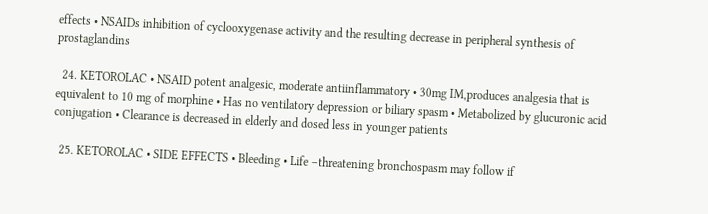effects • NSAIDs inhibition of cyclooxygenase activity and the resulting decrease in peripheral synthesis of prostaglandins

  24. KETOROLAC • NSAID potent analgesic, moderate antiinflammatory • 30mg IM,produces analgesia that is equivalent to 10 mg of morphine • Has no ventilatory depression or biliary spasm • Metabolized by glucuronic acid conjugation • Clearance is decreased in elderly and dosed less in younger patients

  25. KETOROLAC • SIDE EFFECTS • Bleeding • Life –threatening bronchospasm may follow if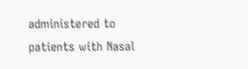administered to patients with Nasal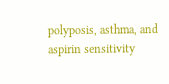polyposis, asthma, and aspirin sensitivity